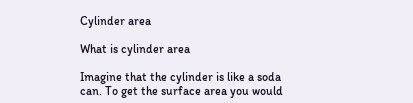Cylinder area

What is cylinder area

Imagine that the cylinder is like a soda can. To get the surface area you would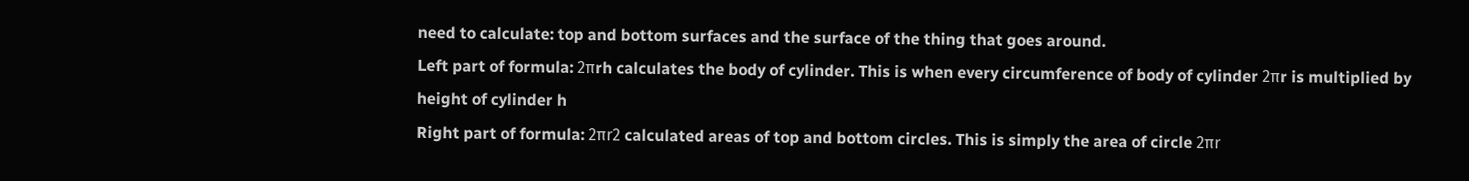need to calculate: top and bottom surfaces and the surface of the thing that goes around.
Left part of formula: 2πrh calculates the body of cylinder. This is when every circumference of body of cylinder 2πr is multiplied by height of cylinder h
Right part of formula: 2πr2 calculated areas of top and bottom circles. This is simply the area of circle 2πr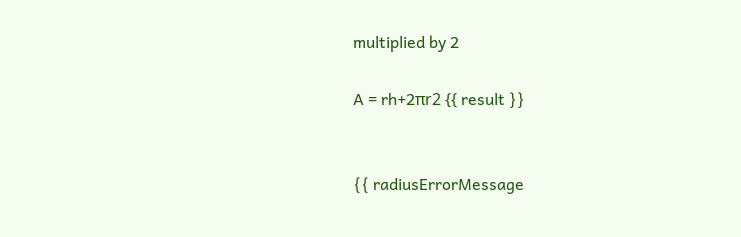multiplied by 2

A = rh+2πr2 {{ result }}


{{ radiusErrorMessage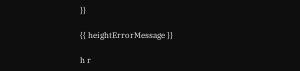}}

{{ heightErrorMessage }}

h r